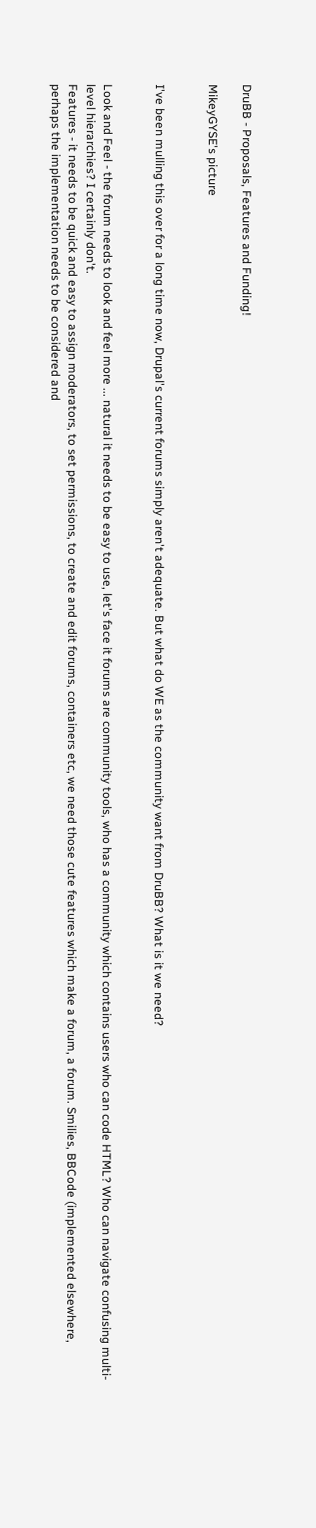DruBB - Proposals, Features and Funding!

MikeyGYSE's picture


I've been mulling this over for a long time now, Drupal's current forums simply aren't adequate. But what do WE as the community want from DruBB? What is it we need?


Look and Feel - the forum needs to look and feel more ... natural it needs to be easy to use, let's face it forums are community tools, who has a community which contains users who can code HTML? Who can navigate confusing multi-level hierarchies? I certainly don't.
Features - it needs to be quick and easy to assign moderators, to set permissions, to create and edit forums, containers etc, we need those cute features which make a forum, a forum. Smilies, BBCode (implemented elsewhere, perhaps the implementation needs to be considered and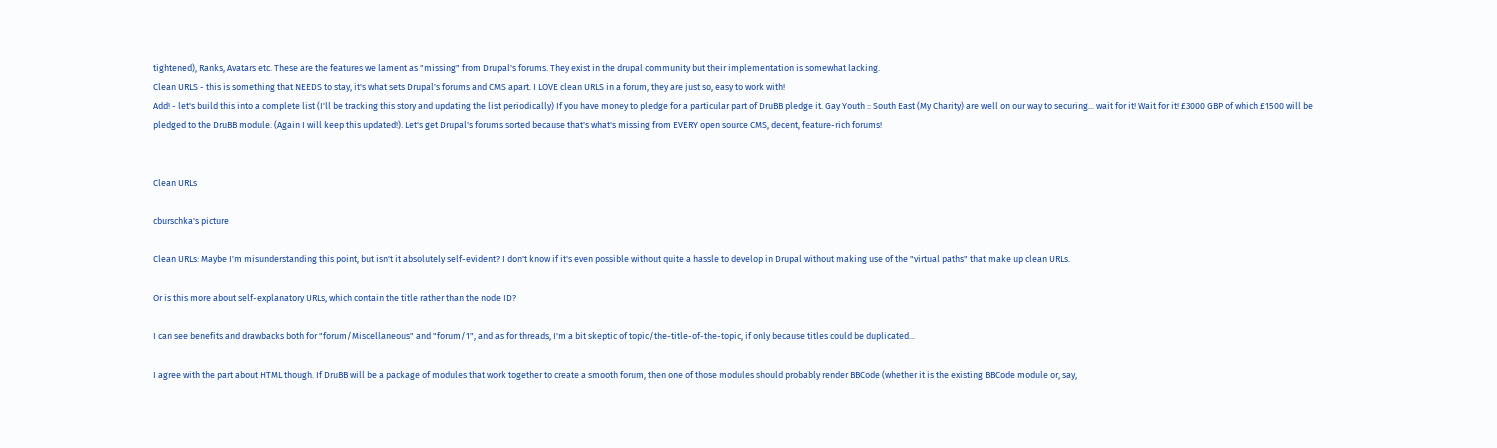tightened), Ranks, Avatars etc. These are the features we lament as "missing" from Drupal's forums. They exist in the drupal community but their implementation is somewhat lacking.
Clean URLS - this is something that NEEDS to stay, it's what sets Drupal's forums and CMS apart. I LOVE clean URLS in a forum, they are just so, easy to work with!
Add! - let's build this into a complete list (I'll be tracking this story and updating the list periodically) If you have money to pledge for a particular part of DruBB pledge it. Gay Youth :: South East (My Charity) are well on our way to securing... wait for it! Wait for it! £3000 GBP of which £1500 will be pledged to the DruBB module. (Again I will keep this updated!). Let's get Drupal's forums sorted because that's what's missing from EVERY open source CMS, decent, feature-rich forums!


Clean URLs

cburschka's picture

Clean URLs: Maybe I'm misunderstanding this point, but isn't it absolutely self-evident? I don't know if it's even possible without quite a hassle to develop in Drupal without making use of the "virtual paths" that make up clean URLs.

Or is this more about self-explanatory URLs, which contain the title rather than the node ID?

I can see benefits and drawbacks both for "forum/Miscellaneous" and "forum/1", and as for threads, I'm a bit skeptic of topic/the-title-of-the-topic, if only because titles could be duplicated...

I agree with the part about HTML though. If DruBB will be a package of modules that work together to create a smooth forum, then one of those modules should probably render BBCode (whether it is the existing BBCode module or, say,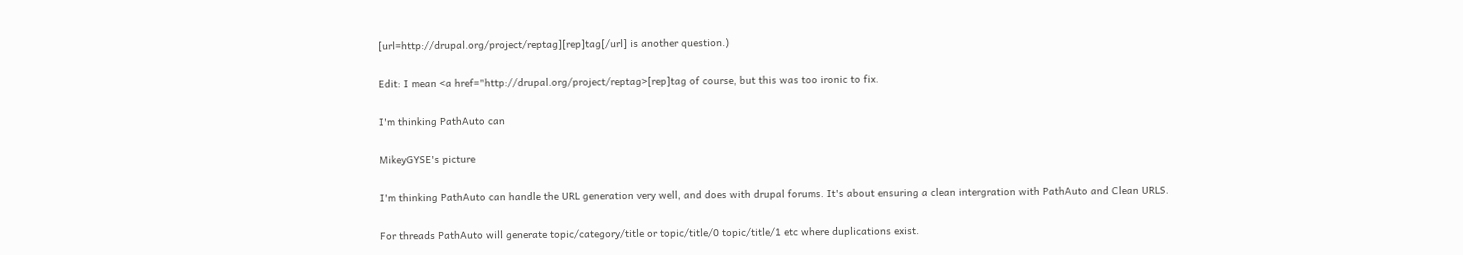[url=http://drupal.org/project/reptag][rep]tag[/url] is another question.)

Edit: I mean <a href="http://drupal.org/project/reptag>[rep]tag of course, but this was too ironic to fix.

I'm thinking PathAuto can

MikeyGYSE's picture

I'm thinking PathAuto can handle the URL generation very well, and does with drupal forums. It's about ensuring a clean intergration with PathAuto and Clean URLS.

For threads PathAuto will generate topic/category/title or topic/title/0 topic/title/1 etc where duplications exist.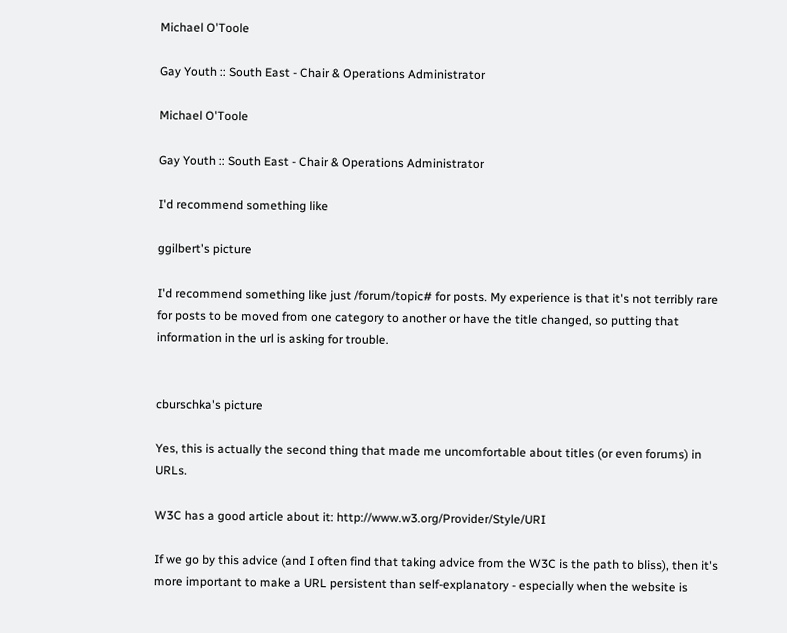Michael O'Toole

Gay Youth :: South East - Chair & Operations Administrator

Michael O'Toole

Gay Youth :: South East - Chair & Operations Administrator

I'd recommend something like

ggilbert's picture

I'd recommend something like just /forum/topic# for posts. My experience is that it's not terribly rare for posts to be moved from one category to another or have the title changed, so putting that information in the url is asking for trouble.


cburschka's picture

Yes, this is actually the second thing that made me uncomfortable about titles (or even forums) in URLs.

W3C has a good article about it: http://www.w3.org/Provider/Style/URI

If we go by this advice (and I often find that taking advice from the W3C is the path to bliss), then it's more important to make a URL persistent than self-explanatory - especially when the website is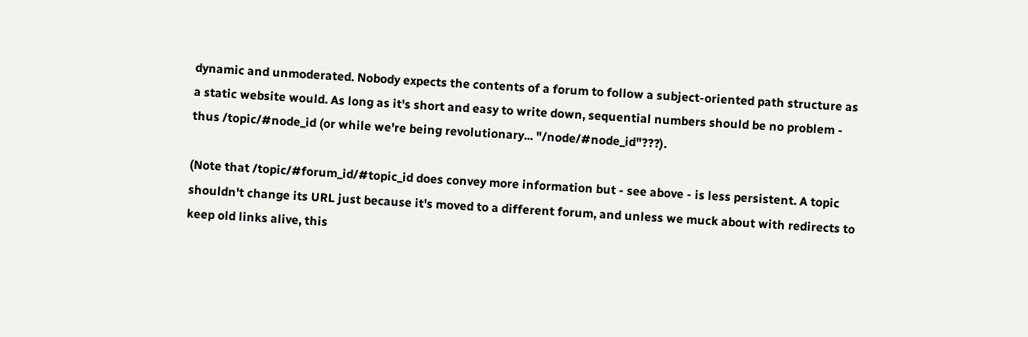dynamic and unmoderated. Nobody expects the contents of a forum to follow a subject-oriented path structure as a static website would. As long as it's short and easy to write down, sequential numbers should be no problem - thus /topic/#node_id (or while we're being revolutionary... "/node/#node_id"???).

(Note that /topic/#forum_id/#topic_id does convey more information but - see above - is less persistent. A topic shouldn't change its URL just because it's moved to a different forum, and unless we muck about with redirects to keep old links alive, this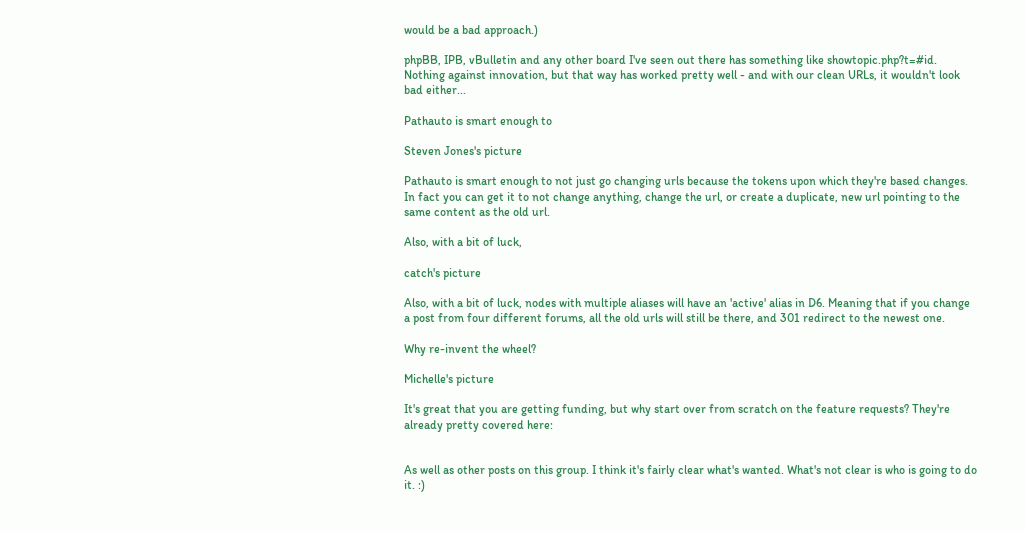would be a bad approach.)

phpBB, IPB, vBulletin and any other board I've seen out there has something like showtopic.php?t=#id. Nothing against innovation, but that way has worked pretty well - and with our clean URLs, it wouldn't look bad either...

Pathauto is smart enough to

Steven Jones's picture

Pathauto is smart enough to not just go changing urls because the tokens upon which they're based changes. In fact you can get it to not change anything, change the url, or create a duplicate, new url pointing to the same content as the old url.

Also, with a bit of luck,

catch's picture

Also, with a bit of luck, nodes with multiple aliases will have an 'active' alias in D6. Meaning that if you change a post from four different forums, all the old urls will still be there, and 301 redirect to the newest one.

Why re-invent the wheel?

Michelle's picture

It's great that you are getting funding, but why start over from scratch on the feature requests? They're already pretty covered here:


As well as other posts on this group. I think it's fairly clear what's wanted. What's not clear is who is going to do it. :)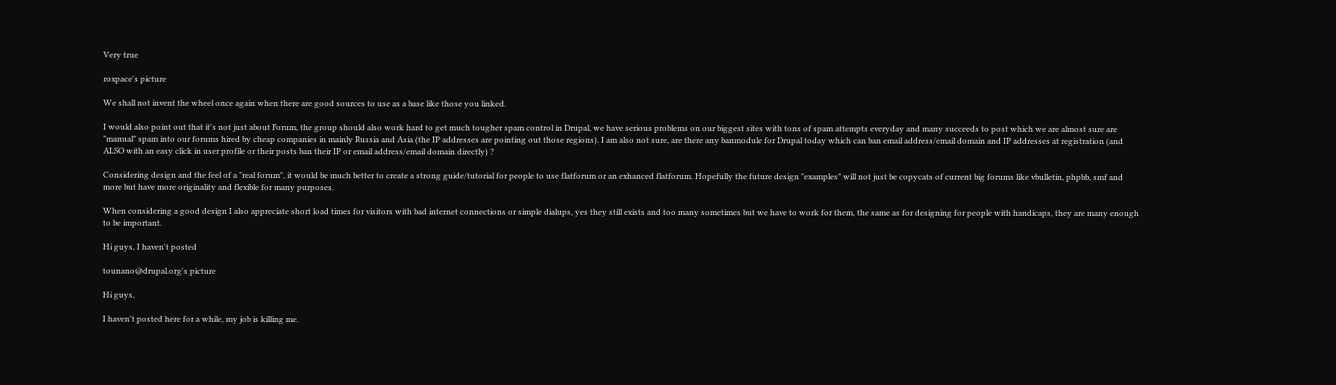Very true

roxpace's picture

We shall not invent the wheel once again when there are good sources to use as a base like those you linked.

I would also point out that it's not just about Forum, the group should also work hard to get much tougher spam control in Drupal, we have serious problems on our biggest sites with tons of spam attempts everyday and many succeeds to post which we are almost sure are "manual" spam into our forums hired by cheap companies in mainly Russia and Asia (the IP addresses are pointing out those regions). I am also not sure, are there any banmodule for Drupal today which can ban email address/email domain and IP addresses at registration (and ALSO with an easy click in user profile or their posts ban their IP or email address/email domain directly) ?

Considering design and the feel of a "real forum", it would be much better to create a strong guide/tutorial for people to use flatforum or an exhanced flatforum. Hopefully the future design "examples" will not just be copycats of current big forums like vbulletin, phpbb, smf and more but have more originality and flexible for many purposes.

When considering a good design I also appreciate short load times for visitors with bad internet connections or simple dialups, yes they still exists and too many sometimes but we have to work for them, the same as for designing for people with handicaps, they are many enough to be important.

Hi guys, I haven't posted

tounano@drupal.org's picture

Hi guys,

I haven't posted here for a while, my job is killing me.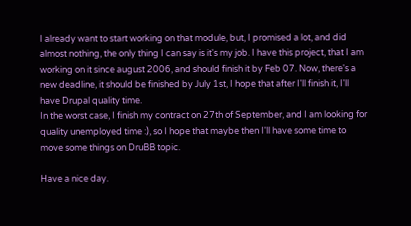I already want to start working on that module, but, I promised a lot, and did almost nothing, the only thing I can say is it's my job. I have this project, that I am working on it since august 2006, and should finish it by Feb 07. Now, there's a new deadline, it should be finished by July 1st, I hope that after I'll finish it, I'll have Drupal quality time.
In the worst case, I finish my contract on 27th of September, and I am looking for quality unemployed time :), so I hope that maybe then I'll have some time to move some things on DruBB topic.

Have a nice day.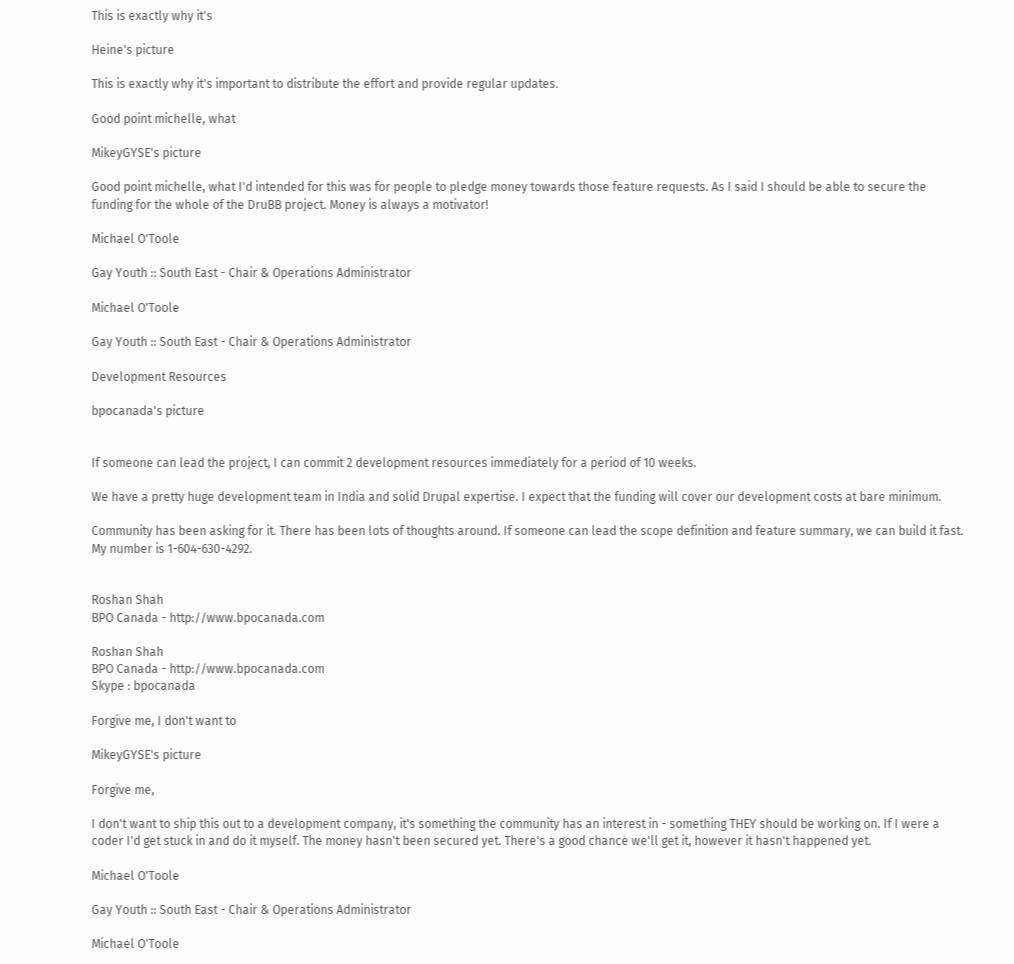This is exactly why it's

Heine's picture

This is exactly why it's important to distribute the effort and provide regular updates.

Good point michelle, what

MikeyGYSE's picture

Good point michelle, what I'd intended for this was for people to pledge money towards those feature requests. As I said I should be able to secure the funding for the whole of the DruBB project. Money is always a motivator!

Michael O'Toole

Gay Youth :: South East - Chair & Operations Administrator

Michael O'Toole

Gay Youth :: South East - Chair & Operations Administrator

Development Resources

bpocanada's picture


If someone can lead the project, I can commit 2 development resources immediately for a period of 10 weeks.

We have a pretty huge development team in India and solid Drupal expertise. I expect that the funding will cover our development costs at bare minimum.

Community has been asking for it. There has been lots of thoughts around. If someone can lead the scope definition and feature summary, we can build it fast. My number is 1-604-630-4292.


Roshan Shah
BPO Canada - http://www.bpocanada.com

Roshan Shah
BPO Canada - http://www.bpocanada.com
Skype : bpocanada

Forgive me, I don't want to

MikeyGYSE's picture

Forgive me,

I don't want to ship this out to a development company, it's something the community has an interest in - something THEY should be working on. If I were a coder I'd get stuck in and do it myself. The money hasn't been secured yet. There's a good chance we'll get it, however it hasn't happened yet.

Michael O'Toole

Gay Youth :: South East - Chair & Operations Administrator

Michael O'Toole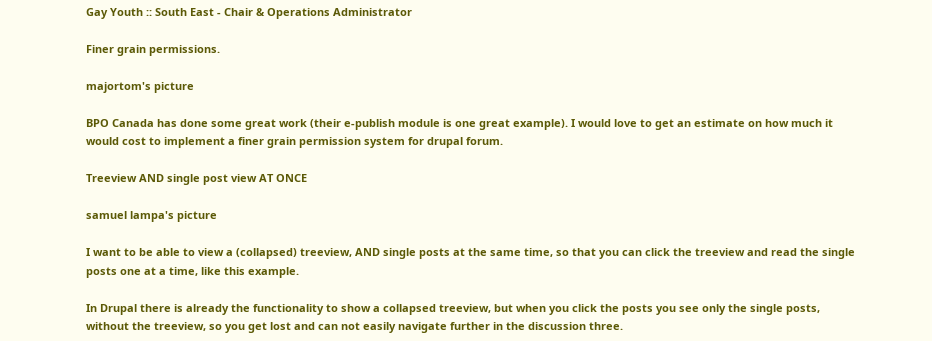Gay Youth :: South East - Chair & Operations Administrator

Finer grain permissions.

majortom's picture

BPO Canada has done some great work (their e-publish module is one great example). I would love to get an estimate on how much it would cost to implement a finer grain permission system for drupal forum.

Treeview AND single post view AT ONCE

samuel lampa's picture

I want to be able to view a (collapsed) treeview, AND single posts at the same time, so that you can click the treeview and read the single posts one at a time, like this example.

In Drupal there is already the functionality to show a collapsed treeview, but when you click the posts you see only the single posts, without the treeview, so you get lost and can not easily navigate further in the discussion three.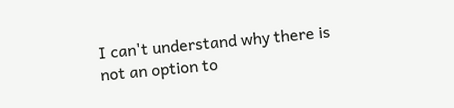I can't understand why there is not an option to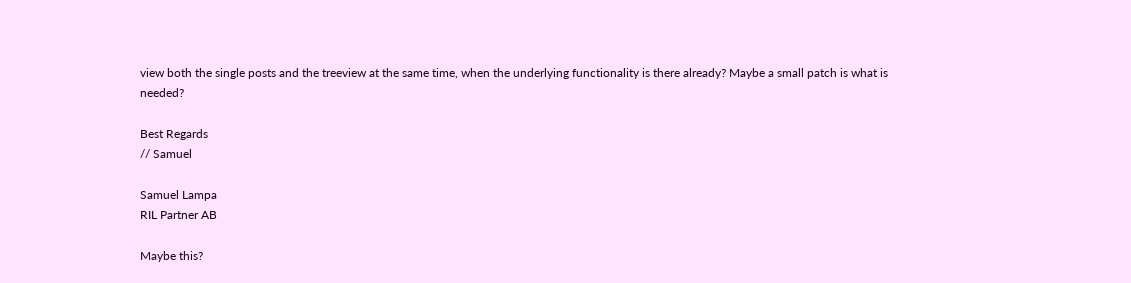view both the single posts and the treeview at the same time, when the underlying functionality is there already? Maybe a small patch is what is needed?

Best Regards
// Samuel

Samuel Lampa
RIL Partner AB

Maybe this?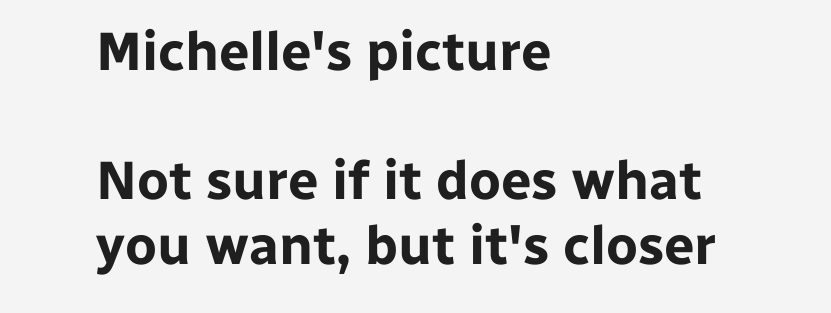Michelle's picture

Not sure if it does what you want, but it's closer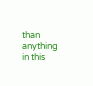than anything in this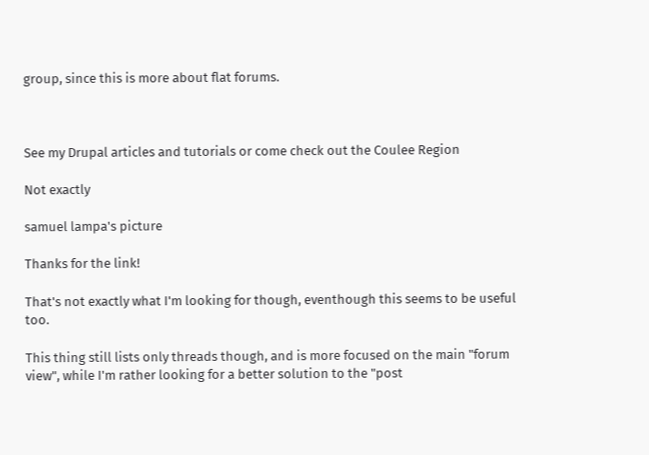group, since this is more about flat forums.



See my Drupal articles and tutorials or come check out the Coulee Region

Not exactly

samuel lampa's picture

Thanks for the link!

That's not exactly what I'm looking for though, eventhough this seems to be useful too.

This thing still lists only threads though, and is more focused on the main "forum view", while I'm rather looking for a better solution to the "post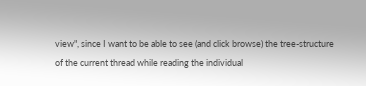view", since I want to be able to see (and click browse) the tree-structure of the current thread while reading the individual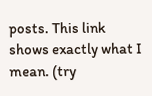posts. This link shows exactly what I mean. (try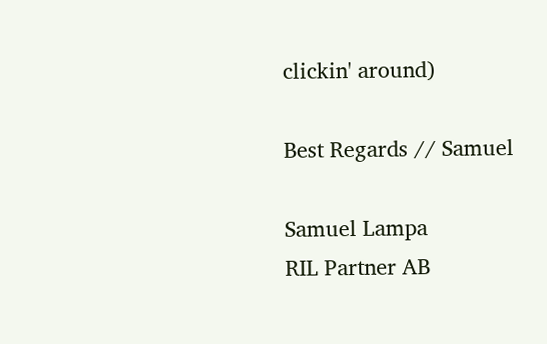clickin' around)

Best Regards // Samuel

Samuel Lampa
RIL Partner AB